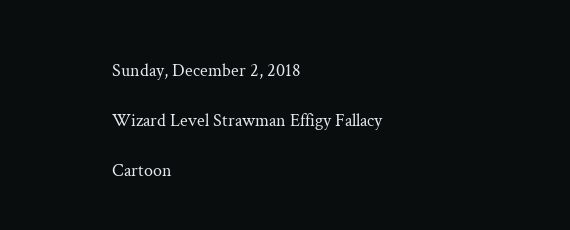Sunday, December 2, 2018

Wizard Level Strawman Effigy Fallacy

Cartoon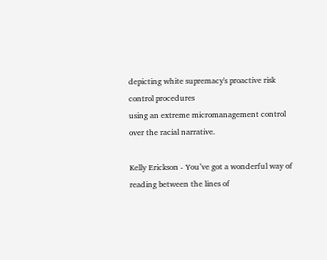depicting white supremacy's proactive risk control procedures
using an extreme micromanagement control over the racial narrative.

Kelly Erickson - You’ve got a wonderful way of reading between the lines of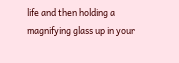life and then holding a magnifying glass up in your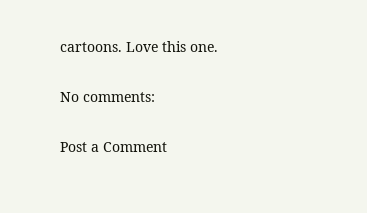cartoons. Love this one.

No comments:

Post a Comment